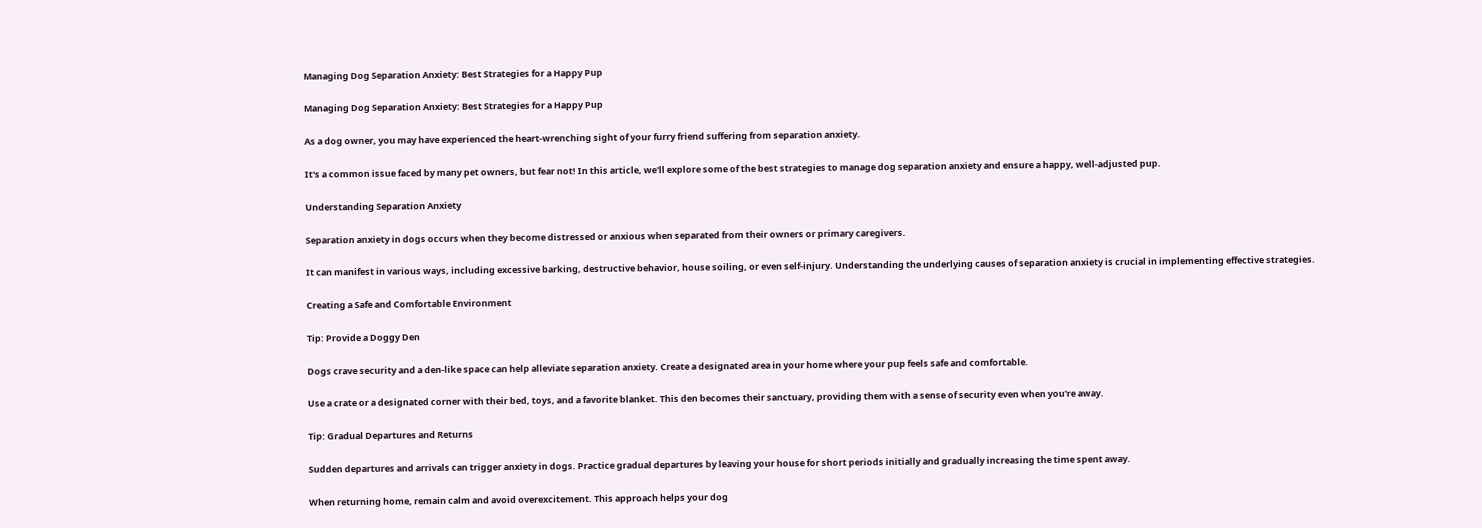Managing Dog Separation Anxiety: Best Strategies for a Happy Pup

Managing Dog Separation Anxiety: Best Strategies for a Happy Pup

As a dog owner, you may have experienced the heart-wrenching sight of your furry friend suffering from separation anxiety.

It's a common issue faced by many pet owners, but fear not! In this article, we'll explore some of the best strategies to manage dog separation anxiety and ensure a happy, well-adjusted pup.

Understanding Separation Anxiety

Separation anxiety in dogs occurs when they become distressed or anxious when separated from their owners or primary caregivers.

It can manifest in various ways, including excessive barking, destructive behavior, house soiling, or even self-injury. Understanding the underlying causes of separation anxiety is crucial in implementing effective strategies.

Creating a Safe and Comfortable Environment

Tip: Provide a Doggy Den

Dogs crave security and a den-like space can help alleviate separation anxiety. Create a designated area in your home where your pup feels safe and comfortable.

Use a crate or a designated corner with their bed, toys, and a favorite blanket. This den becomes their sanctuary, providing them with a sense of security even when you're away.

Tip: Gradual Departures and Returns

Sudden departures and arrivals can trigger anxiety in dogs. Practice gradual departures by leaving your house for short periods initially and gradually increasing the time spent away.

When returning home, remain calm and avoid overexcitement. This approach helps your dog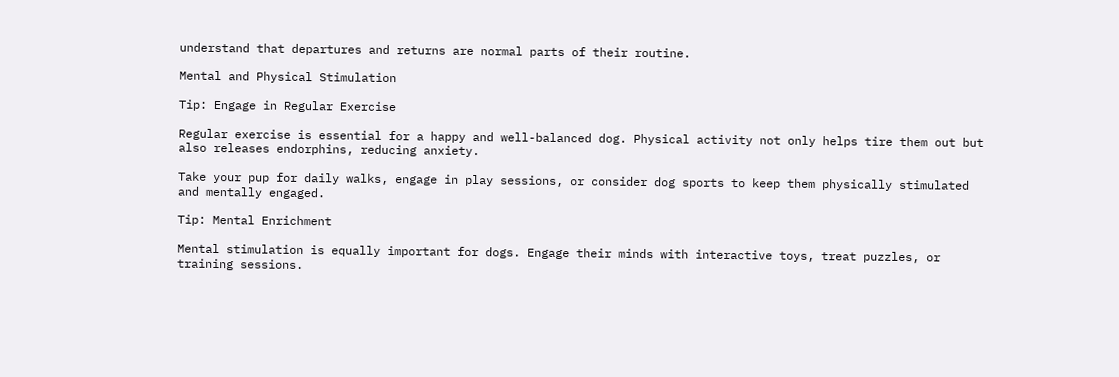understand that departures and returns are normal parts of their routine.

Mental and Physical Stimulation

Tip: Engage in Regular Exercise

Regular exercise is essential for a happy and well-balanced dog. Physical activity not only helps tire them out but also releases endorphins, reducing anxiety.

Take your pup for daily walks, engage in play sessions, or consider dog sports to keep them physically stimulated and mentally engaged.

Tip: Mental Enrichment

Mental stimulation is equally important for dogs. Engage their minds with interactive toys, treat puzzles, or training sessions.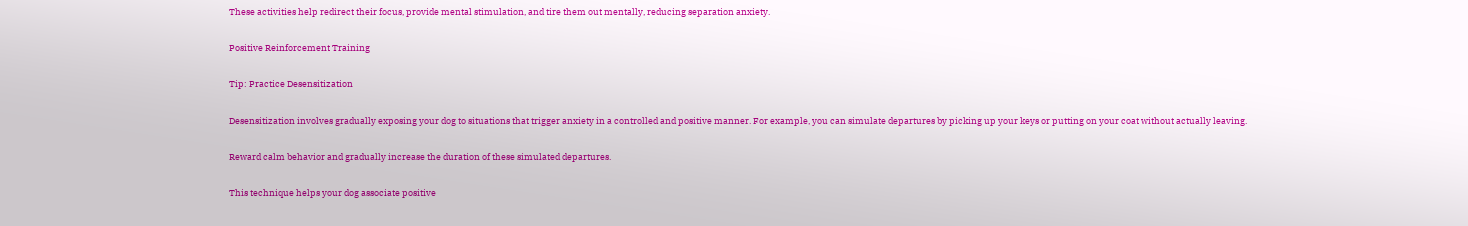These activities help redirect their focus, provide mental stimulation, and tire them out mentally, reducing separation anxiety.

Positive Reinforcement Training

Tip: Practice Desensitization

Desensitization involves gradually exposing your dog to situations that trigger anxiety in a controlled and positive manner. For example, you can simulate departures by picking up your keys or putting on your coat without actually leaving.

Reward calm behavior and gradually increase the duration of these simulated departures.

This technique helps your dog associate positive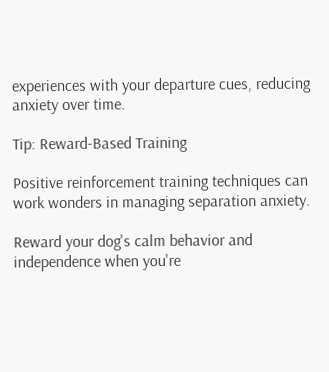experiences with your departure cues, reducing anxiety over time.

Tip: Reward-Based Training

Positive reinforcement training techniques can work wonders in managing separation anxiety.

Reward your dog's calm behavior and independence when you're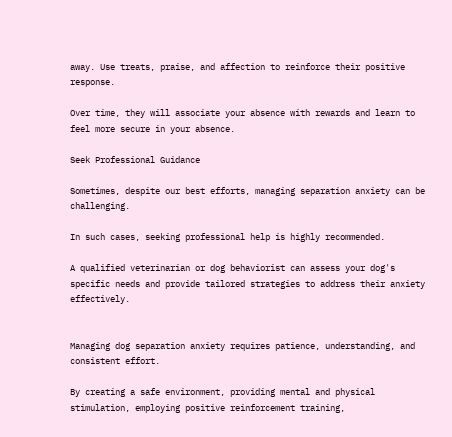away. Use treats, praise, and affection to reinforce their positive response.

Over time, they will associate your absence with rewards and learn to feel more secure in your absence.

Seek Professional Guidance

Sometimes, despite our best efforts, managing separation anxiety can be challenging.

In such cases, seeking professional help is highly recommended.

A qualified veterinarian or dog behaviorist can assess your dog's specific needs and provide tailored strategies to address their anxiety effectively.


Managing dog separation anxiety requires patience, understanding, and consistent effort.

By creating a safe environment, providing mental and physical stimulation, employing positive reinforcement training,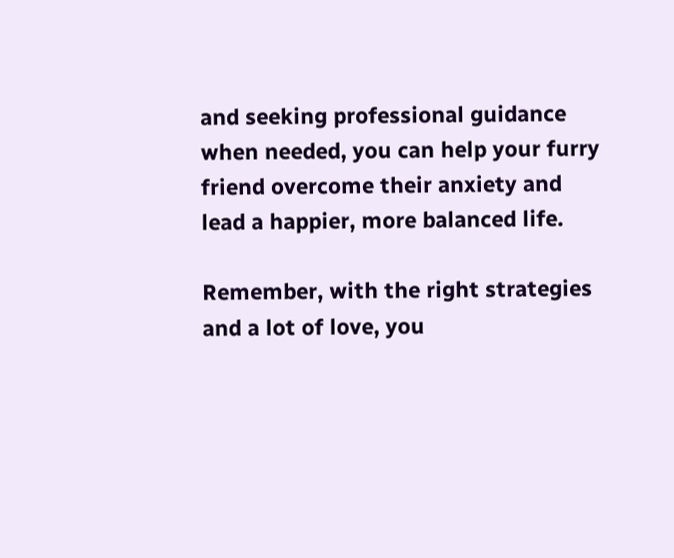and seeking professional guidance when needed, you can help your furry friend overcome their anxiety and lead a happier, more balanced life.

Remember, with the right strategies and a lot of love, you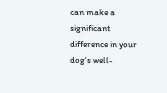can make a significant difference in your dog's well-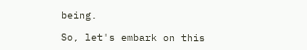being.

So, let's embark on this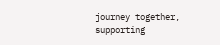journey together, supporting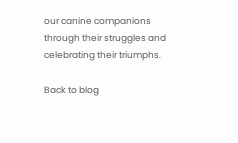our canine companions through their struggles and celebrating their triumphs.

Back to blog